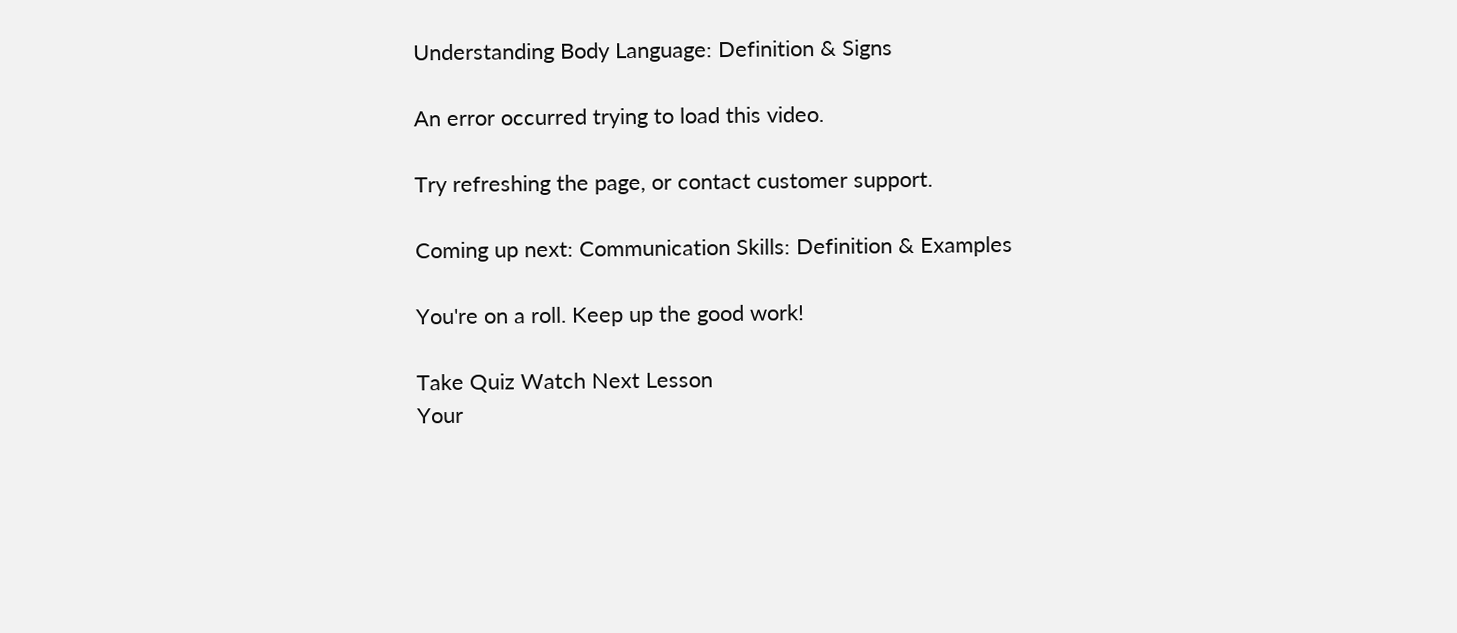Understanding Body Language: Definition & Signs

An error occurred trying to load this video.

Try refreshing the page, or contact customer support.

Coming up next: Communication Skills: Definition & Examples

You're on a roll. Keep up the good work!

Take Quiz Watch Next Lesson
Your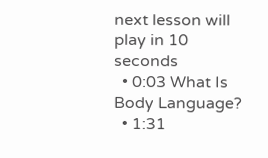next lesson will play in 10 seconds
  • 0:03 What Is Body Language?
  • 1:31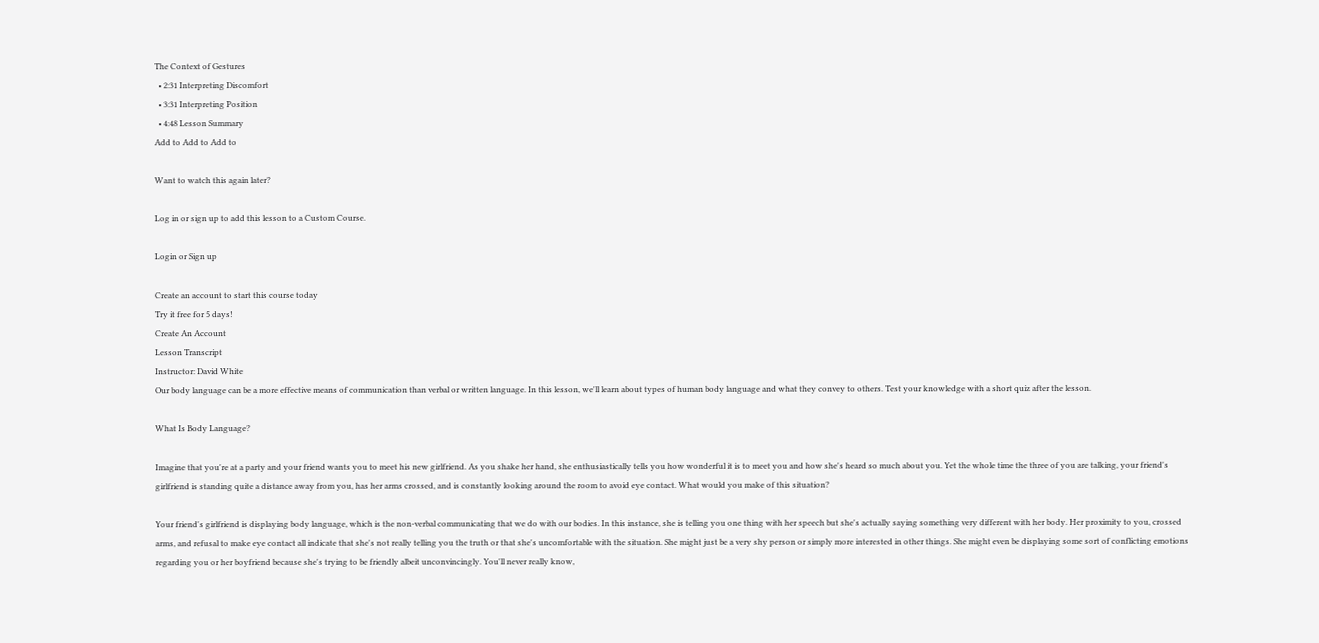The Context of Gestures
  • 2:31 Interpreting Discomfort
  • 3:31 Interpreting Position
  • 4:48 Lesson Summary
Add to Add to Add to

Want to watch this again later?

Log in or sign up to add this lesson to a Custom Course.

Login or Sign up

Create an account to start this course today
Try it free for 5 days!
Create An Account
Lesson Transcript
Instructor: David White
Our body language can be a more effective means of communication than verbal or written language. In this lesson, we'll learn about types of human body language and what they convey to others. Test your knowledge with a short quiz after the lesson.

What Is Body Language?

Imagine that you're at a party and your friend wants you to meet his new girlfriend. As you shake her hand, she enthusiastically tells you how wonderful it is to meet you and how she's heard so much about you. Yet the whole time the three of you are talking, your friend's girlfriend is standing quite a distance away from you, has her arms crossed, and is constantly looking around the room to avoid eye contact. What would you make of this situation?

Your friend's girlfriend is displaying body language, which is the non-verbal communicating that we do with our bodies. In this instance, she is telling you one thing with her speech but she's actually saying something very different with her body. Her proximity to you, crossed arms, and refusal to make eye contact all indicate that she's not really telling you the truth or that she's uncomfortable with the situation. She might just be a very shy person or simply more interested in other things. She might even be displaying some sort of conflicting emotions regarding you or her boyfriend because she's trying to be friendly albeit unconvincingly. You'll never really know,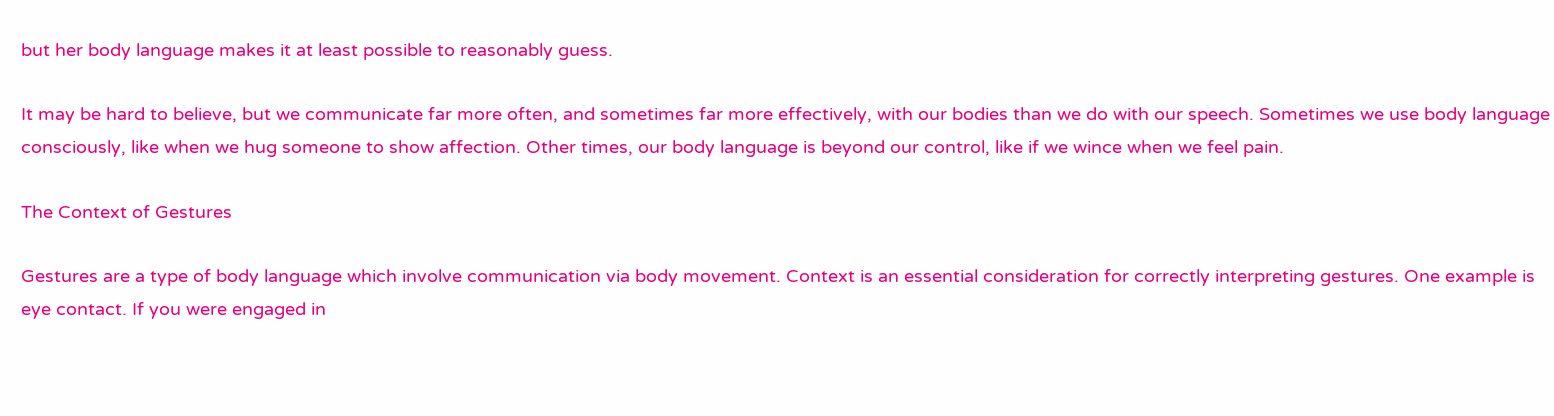but her body language makes it at least possible to reasonably guess.

It may be hard to believe, but we communicate far more often, and sometimes far more effectively, with our bodies than we do with our speech. Sometimes we use body language consciously, like when we hug someone to show affection. Other times, our body language is beyond our control, like if we wince when we feel pain.

The Context of Gestures

Gestures are a type of body language which involve communication via body movement. Context is an essential consideration for correctly interpreting gestures. One example is eye contact. If you were engaged in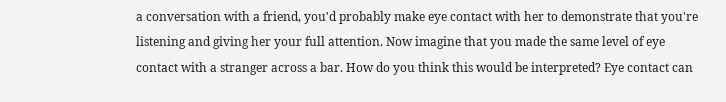a conversation with a friend, you'd probably make eye contact with her to demonstrate that you're listening and giving her your full attention. Now imagine that you made the same level of eye contact with a stranger across a bar. How do you think this would be interpreted? Eye contact can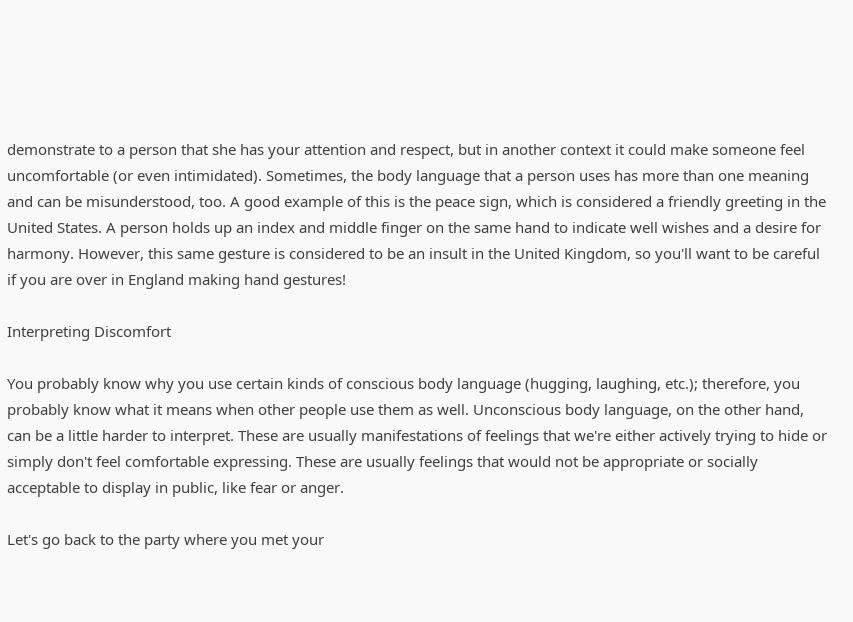demonstrate to a person that she has your attention and respect, but in another context it could make someone feel uncomfortable (or even intimidated). Sometimes, the body language that a person uses has more than one meaning and can be misunderstood, too. A good example of this is the peace sign, which is considered a friendly greeting in the United States. A person holds up an index and middle finger on the same hand to indicate well wishes and a desire for harmony. However, this same gesture is considered to be an insult in the United Kingdom, so you'll want to be careful if you are over in England making hand gestures!

Interpreting Discomfort

You probably know why you use certain kinds of conscious body language (hugging, laughing, etc.); therefore, you probably know what it means when other people use them as well. Unconscious body language, on the other hand, can be a little harder to interpret. These are usually manifestations of feelings that we're either actively trying to hide or simply don't feel comfortable expressing. These are usually feelings that would not be appropriate or socially acceptable to display in public, like fear or anger.

Let's go back to the party where you met your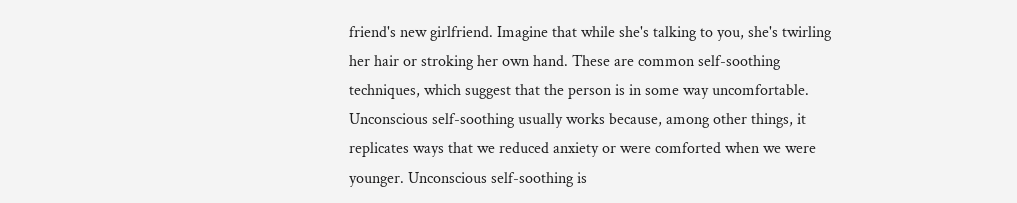friend's new girlfriend. Imagine that while she's talking to you, she's twirling her hair or stroking her own hand. These are common self-soothing techniques, which suggest that the person is in some way uncomfortable. Unconscious self-soothing usually works because, among other things, it replicates ways that we reduced anxiety or were comforted when we were younger. Unconscious self-soothing is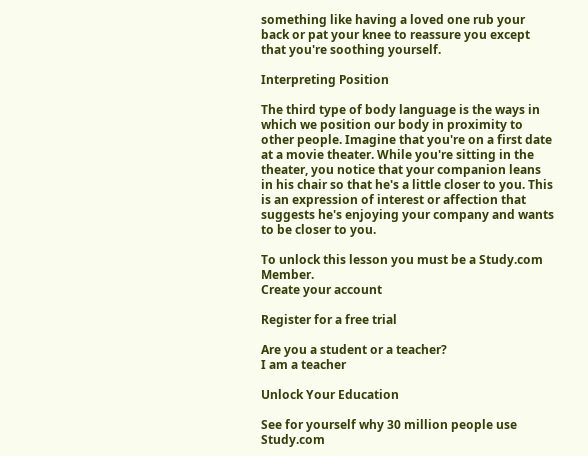something like having a loved one rub your back or pat your knee to reassure you except that you're soothing yourself.

Interpreting Position

The third type of body language is the ways in which we position our body in proximity to other people. Imagine that you're on a first date at a movie theater. While you're sitting in the theater, you notice that your companion leans in his chair so that he's a little closer to you. This is an expression of interest or affection that suggests he's enjoying your company and wants to be closer to you.

To unlock this lesson you must be a Study.com Member.
Create your account

Register for a free trial

Are you a student or a teacher?
I am a teacher

Unlock Your Education

See for yourself why 30 million people use Study.com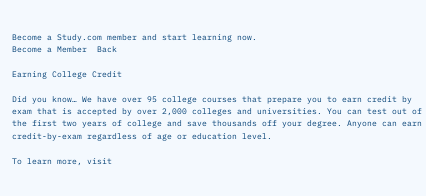Become a Study.com member and start learning now.
Become a Member  Back

Earning College Credit

Did you know… We have over 95 college courses that prepare you to earn credit by exam that is accepted by over 2,000 colleges and universities. You can test out of the first two years of college and save thousands off your degree. Anyone can earn credit-by-exam regardless of age or education level.

To learn more, visit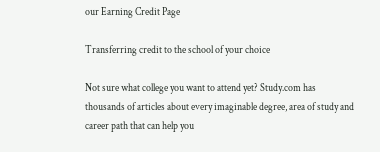our Earning Credit Page

Transferring credit to the school of your choice

Not sure what college you want to attend yet? Study.com has thousands of articles about every imaginable degree, area of study and career path that can help you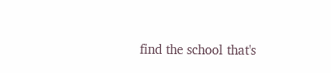find the school that's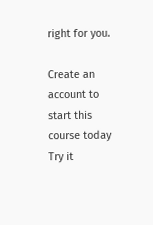right for you.

Create an account to start this course today
Try it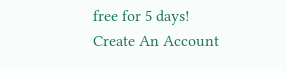free for 5 days!
Create An Account